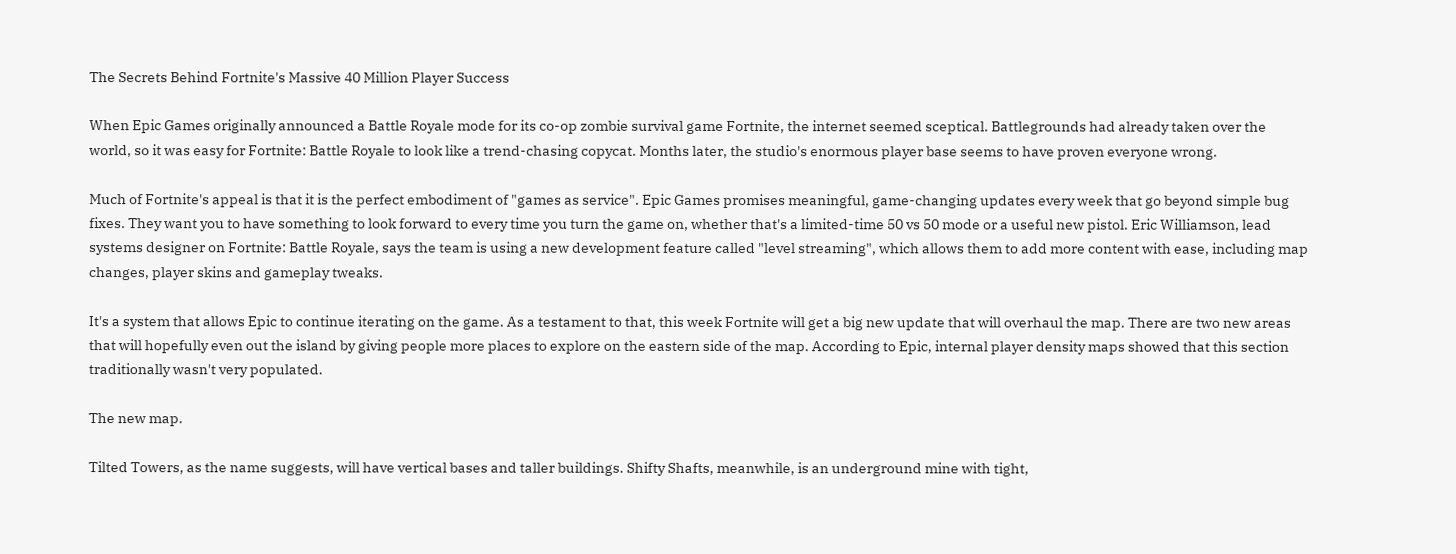The Secrets Behind Fortnite's Massive 40 Million Player Success

When Epic Games originally announced a Battle Royale mode for its co-op zombie survival game Fortnite, the internet seemed sceptical. Battlegrounds had already taken over the world, so it was easy for Fortnite: Battle Royale to look like a trend-chasing copycat. Months later, the studio's enormous player base seems to have proven everyone wrong.

Much of Fortnite's appeal is that it is the perfect embodiment of "games as service". Epic Games promises meaningful, game-changing updates every week that go beyond simple bug fixes. They want you to have something to look forward to every time you turn the game on, whether that's a limited-time 50 vs 50 mode or a useful new pistol. Eric Williamson, lead systems designer on Fortnite: Battle Royale, says the team is using a new development feature called "level streaming", which allows them to add more content with ease, including map changes, player skins and gameplay tweaks.

It's a system that allows Epic to continue iterating on the game. As a testament to that, this week Fortnite will get a big new update that will overhaul the map. There are two new areas that will hopefully even out the island by giving people more places to explore on the eastern side of the map. According to Epic, internal player density maps showed that this section traditionally wasn't very populated.

The new map.

Tilted Towers, as the name suggests, will have vertical bases and taller buildings. Shifty Shafts, meanwhile, is an underground mine with tight,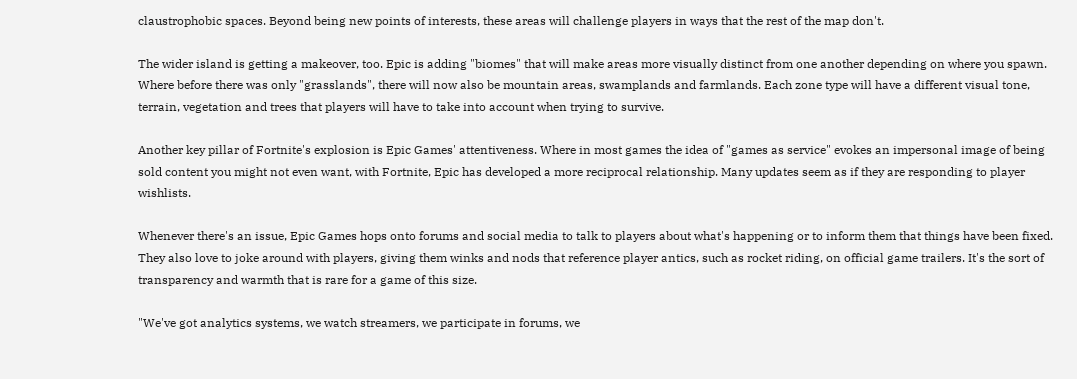claustrophobic spaces. Beyond being new points of interests, these areas will challenge players in ways that the rest of the map don't.

The wider island is getting a makeover, too. Epic is adding "biomes" that will make areas more visually distinct from one another depending on where you spawn. Where before there was only "grasslands", there will now also be mountain areas, swamplands and farmlands. Each zone type will have a different visual tone, terrain, vegetation and trees that players will have to take into account when trying to survive.

Another key pillar of Fortnite's explosion is Epic Games' attentiveness. Where in most games the idea of "games as service" evokes an impersonal image of being sold content you might not even want, with Fortnite, Epic has developed a more reciprocal relationship. Many updates seem as if they are responding to player wishlists.

Whenever there's an issue, Epic Games hops onto forums and social media to talk to players about what's happening or to inform them that things have been fixed. They also love to joke around with players, giving them winks and nods that reference player antics, such as rocket riding, on official game trailers. It's the sort of transparency and warmth that is rare for a game of this size.

"We've got analytics systems, we watch streamers, we participate in forums, we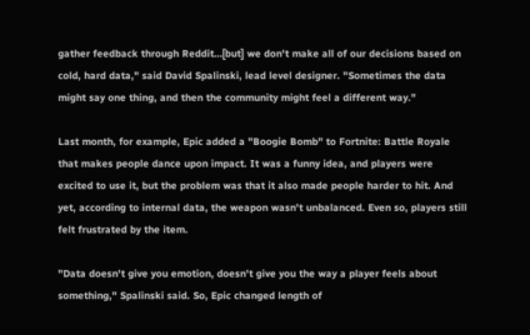gather feedback through Reddit…[but] we don't make all of our decisions based on cold, hard data," said David Spalinski, lead level designer. "Sometimes the data might say one thing, and then the community might feel a different way."

Last month, for example, Epic added a "Boogie Bomb" to Fortnite: Battle Royale that makes people dance upon impact. It was a funny idea, and players were excited to use it, but the problem was that it also made people harder to hit. And yet, according to internal data, the weapon wasn't unbalanced. Even so, players still felt frustrated by the item.

"Data doesn't give you emotion, doesn't give you the way a player feels about something," Spalinski said. So, Epic changed length of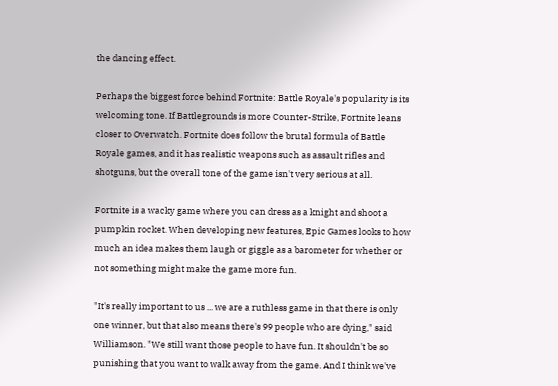the dancing effect.

Perhaps the biggest force behind Fortnite: Battle Royale's popularity is its welcoming tone. If Battlegrounds is more Counter-Strike, Fortnite leans closer to Overwatch. Fortnite does follow the brutal formula of Battle Royale games, and it has realistic weapons such as assault rifles and shotguns, but the overall tone of the game isn't very serious at all.

Fortnite is a wacky game where you can dress as a knight and shoot a pumpkin rocket. When developing new features, Epic Games looks to how much an idea makes them laugh or giggle as a barometer for whether or not something might make the game more fun.

"It's really important to us ... we are a ruthless game in that there is only one winner, but that also means there's 99 people who are dying," said Williamson. "We still want those people to have fun. It shouldn't be so punishing that you want to walk away from the game. And I think we've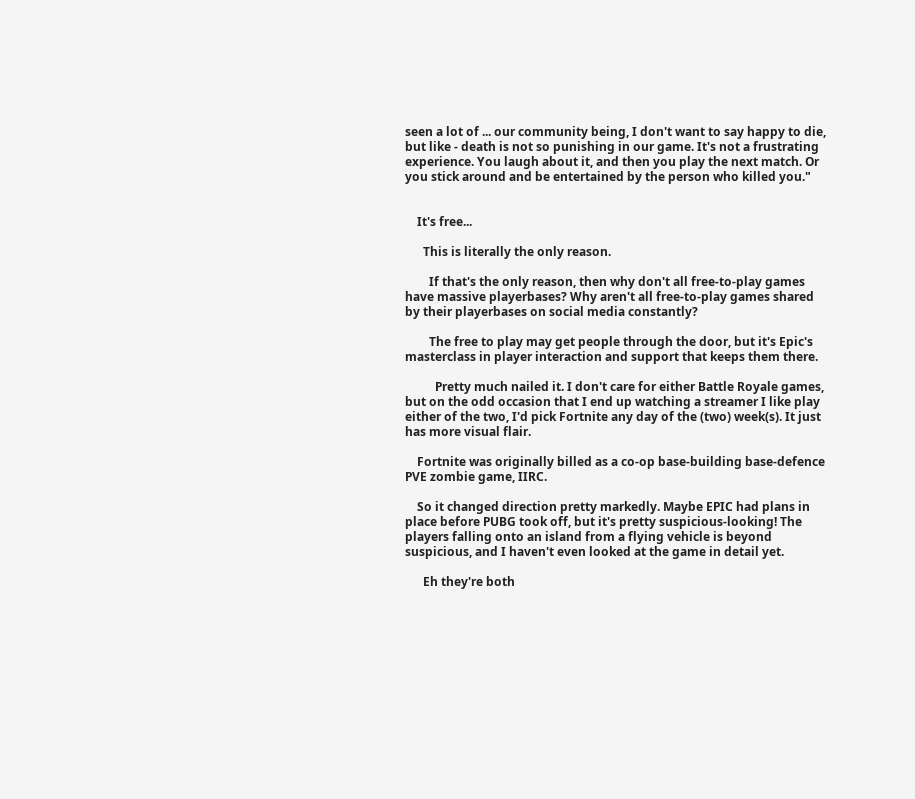seen a lot of ... our community being, I don't want to say happy to die, but like - death is not so punishing in our game. It's not a frustrating experience. You laugh about it, and then you play the next match. Or you stick around and be entertained by the person who killed you."


    It's free...

      This is literally the only reason.

        If that's the only reason, then why don't all free-to-play games have massive playerbases? Why aren't all free-to-play games shared by their playerbases on social media constantly?

        The free to play may get people through the door, but it's Epic's masterclass in player interaction and support that keeps them there.

          Pretty much nailed it. I don't care for either Battle Royale games, but on the odd occasion that I end up watching a streamer I like play either of the two, I'd pick Fortnite any day of the (two) week(s). It just has more visual flair.

    Fortnite was originally billed as a co-op base-building base-defence PVE zombie game, IIRC.

    So it changed direction pretty markedly. Maybe EPIC had plans in place before PUBG took off, but it's pretty suspicious-looking! The players falling onto an island from a flying vehicle is beyond suspicious, and I haven't even looked at the game in detail yet.

      Eh they're both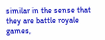similar in the sense that they are battle royale games,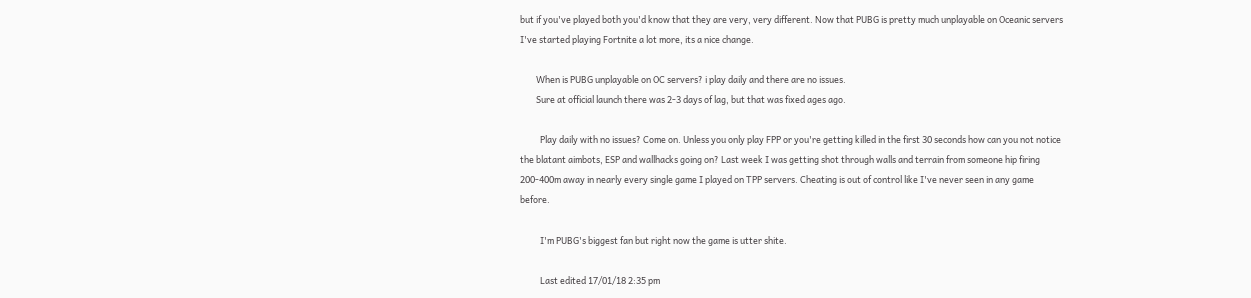but if you've played both you'd know that they are very, very different. Now that PUBG is pretty much unplayable on Oceanic servers I've started playing Fortnite a lot more, its a nice change.

        When is PUBG unplayable on OC servers? i play daily and there are no issues.
        Sure at official launch there was 2-3 days of lag, but that was fixed ages ago.

          Play daily with no issues? Come on. Unless you only play FPP or you're getting killed in the first 30 seconds how can you not notice the blatant aimbots, ESP and wallhacks going on? Last week I was getting shot through walls and terrain from someone hip firing 200-400m away in nearly every single game I played on TPP servers. Cheating is out of control like I've never seen in any game before.

          I'm PUBG's biggest fan but right now the game is utter shite.

          Last edited 17/01/18 2:35 pm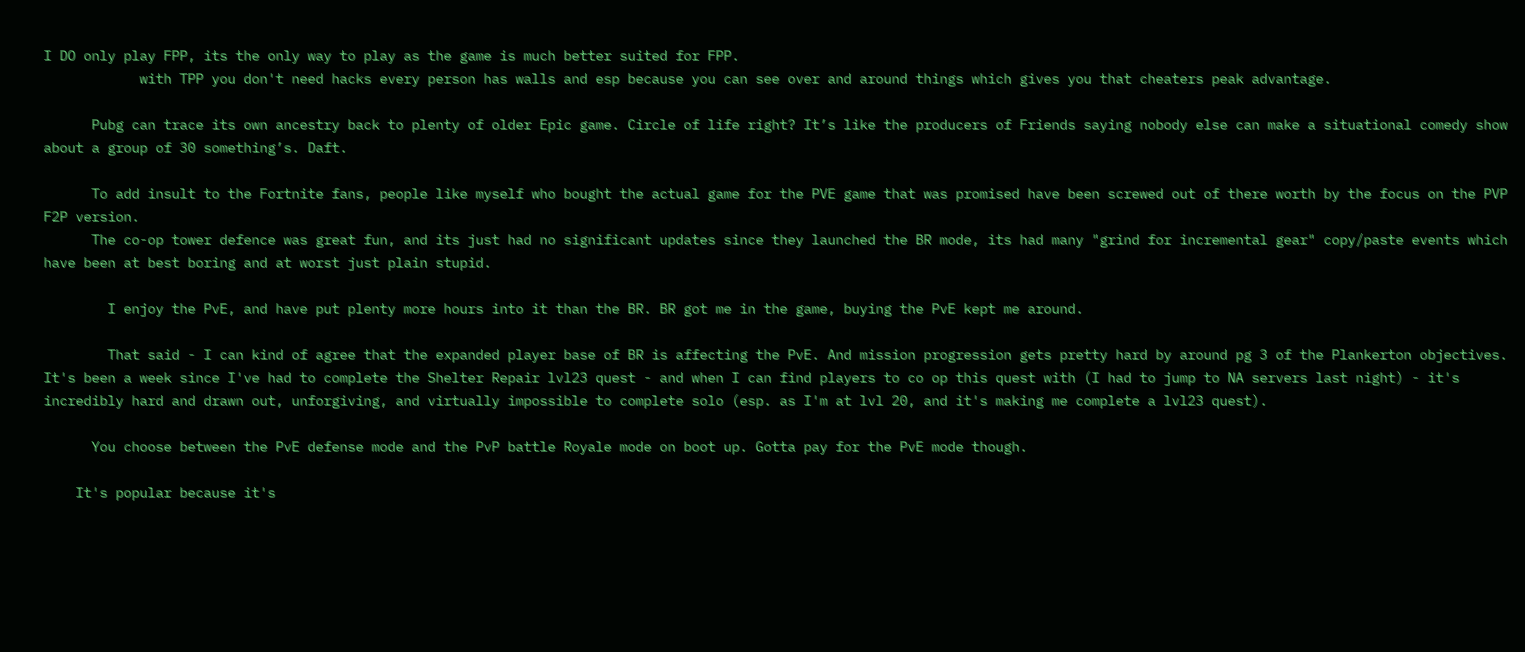I DO only play FPP, its the only way to play as the game is much better suited for FPP.
            with TPP you don't need hacks every person has walls and esp because you can see over and around things which gives you that cheaters peak advantage.

      Pubg can trace its own ancestry back to plenty of older Epic game. Circle of life right? It’s like the producers of Friends saying nobody else can make a situational comedy show about a group of 30 something’s. Daft.

      To add insult to the Fortnite fans, people like myself who bought the actual game for the PVE game that was promised have been screwed out of there worth by the focus on the PVP F2P version.
      The co-op tower defence was great fun, and its just had no significant updates since they launched the BR mode, its had many "grind for incremental gear" copy/paste events which have been at best boring and at worst just plain stupid.

        I enjoy the PvE, and have put plenty more hours into it than the BR. BR got me in the game, buying the PvE kept me around.

        That said - I can kind of agree that the expanded player base of BR is affecting the PvE. And mission progression gets pretty hard by around pg 3 of the Plankerton objectives. It's been a week since I've had to complete the Shelter Repair lvl23 quest - and when I can find players to co op this quest with (I had to jump to NA servers last night) - it's incredibly hard and drawn out, unforgiving, and virtually impossible to complete solo (esp. as I'm at lvl 20, and it's making me complete a lvl23 quest).

      You choose between the PvE defense mode and the PvP battle Royale mode on boot up. Gotta pay for the PvE mode though.

    It's popular because it's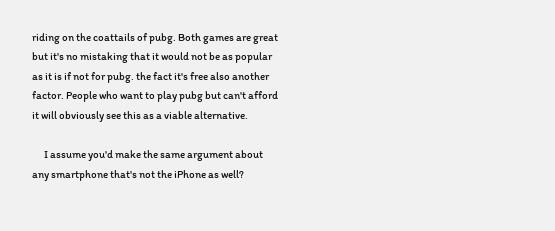riding on the coattails of pubg. Both games are great but it's no mistaking that it would not be as popular as it is if not for pubg. the fact it's free also another factor. People who want to play pubg but can't afford it will obviously see this as a viable alternative.

      I assume you'd make the same argument about any smartphone that's not the iPhone as well?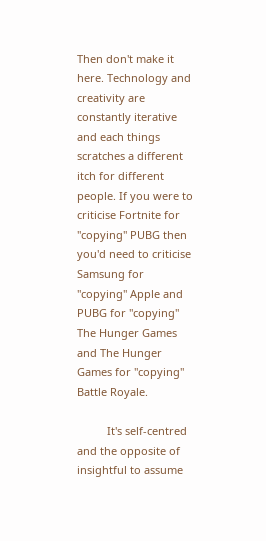Then don't make it here. Technology and creativity are constantly iterative and each things scratches a different itch for different people. If you were to criticise Fortnite for "copying" PUBG then you'd need to criticise Samsung for "copying" Apple and PUBG for "copying" The Hunger Games and The Hunger Games for "copying" Battle Royale.

          It's self-centred and the opposite of insightful to assume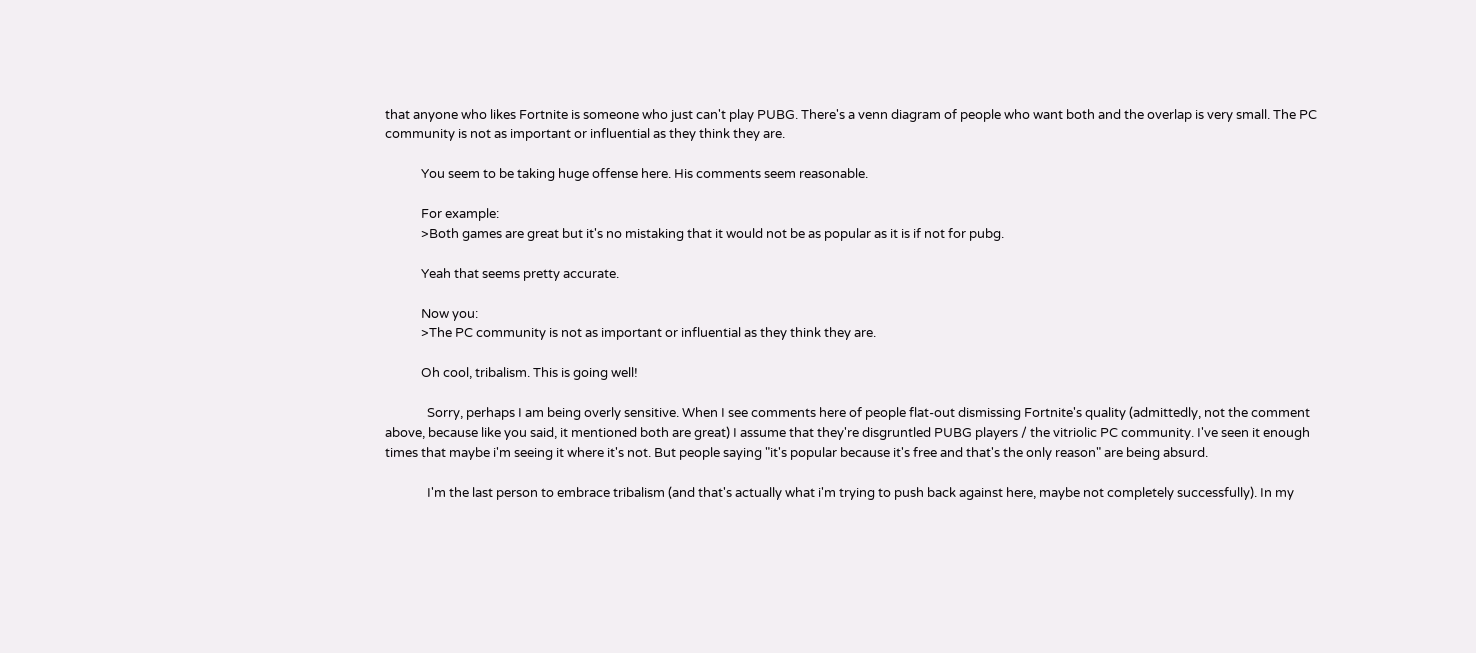that anyone who likes Fortnite is someone who just can't play PUBG. There's a venn diagram of people who want both and the overlap is very small. The PC community is not as important or influential as they think they are.

            You seem to be taking huge offense here. His comments seem reasonable.

            For example:
            >Both games are great but it's no mistaking that it would not be as popular as it is if not for pubg.

            Yeah that seems pretty accurate.

            Now you:
            >The PC community is not as important or influential as they think they are.

            Oh cool, tribalism. This is going well!

              Sorry, perhaps I am being overly sensitive. When I see comments here of people flat-out dismissing Fortnite's quality (admittedly, not the comment above, because like you said, it mentioned both are great) I assume that they're disgruntled PUBG players / the vitriolic PC community. I've seen it enough times that maybe i'm seeing it where it's not. But people saying "it's popular because it's free and that's the only reason" are being absurd.

              I'm the last person to embrace tribalism (and that's actually what i'm trying to push back against here, maybe not completely successfully). In my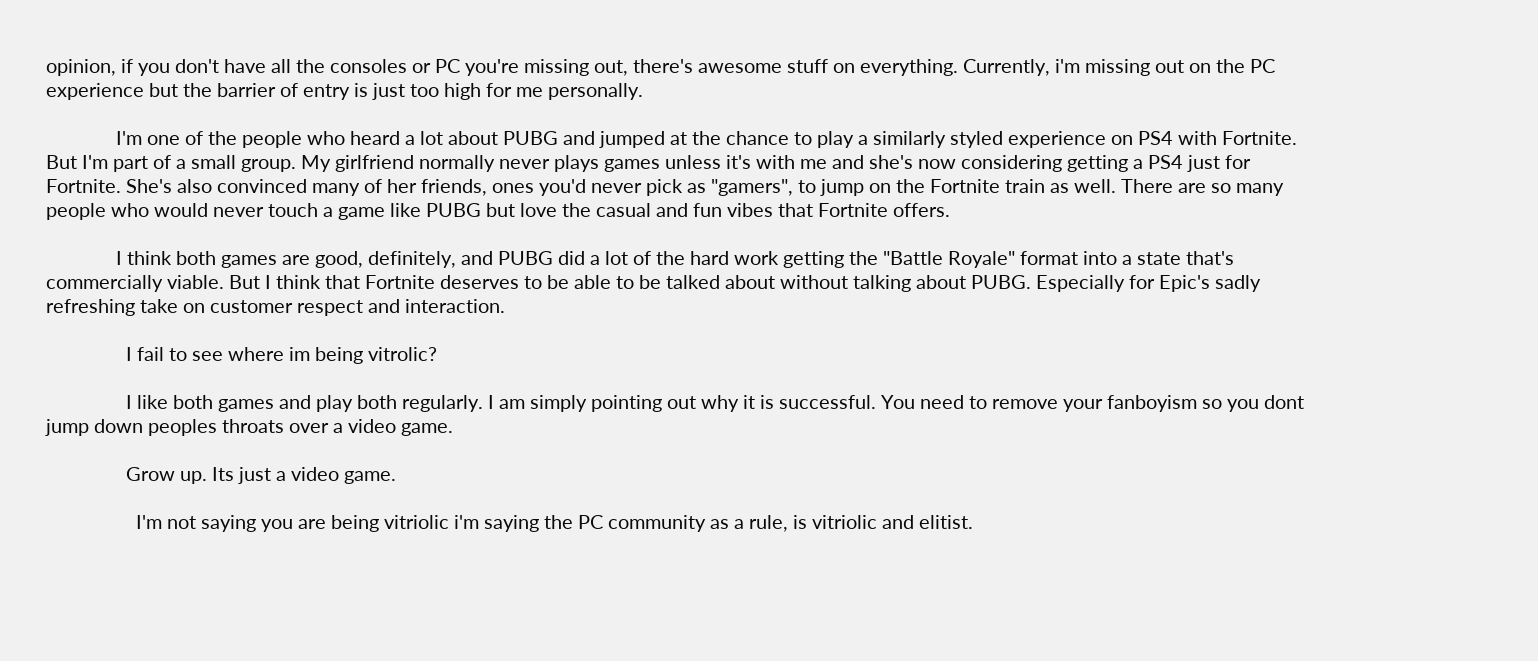opinion, if you don't have all the consoles or PC you're missing out, there's awesome stuff on everything. Currently, i'm missing out on the PC experience but the barrier of entry is just too high for me personally.

              I'm one of the people who heard a lot about PUBG and jumped at the chance to play a similarly styled experience on PS4 with Fortnite. But I'm part of a small group. My girlfriend normally never plays games unless it's with me and she's now considering getting a PS4 just for Fortnite. She's also convinced many of her friends, ones you'd never pick as "gamers", to jump on the Fortnite train as well. There are so many people who would never touch a game like PUBG but love the casual and fun vibes that Fortnite offers.

              I think both games are good, definitely, and PUBG did a lot of the hard work getting the "Battle Royale" format into a state that's commercially viable. But I think that Fortnite deserves to be able to be talked about without talking about PUBG. Especially for Epic's sadly refreshing take on customer respect and interaction.

                I fail to see where im being vitrolic?

                I like both games and play both regularly. I am simply pointing out why it is successful. You need to remove your fanboyism so you dont jump down peoples throats over a video game.

                Grow up. Its just a video game.

                  I'm not saying you are being vitriolic i'm saying the PC community as a rule, is vitriolic and elitist.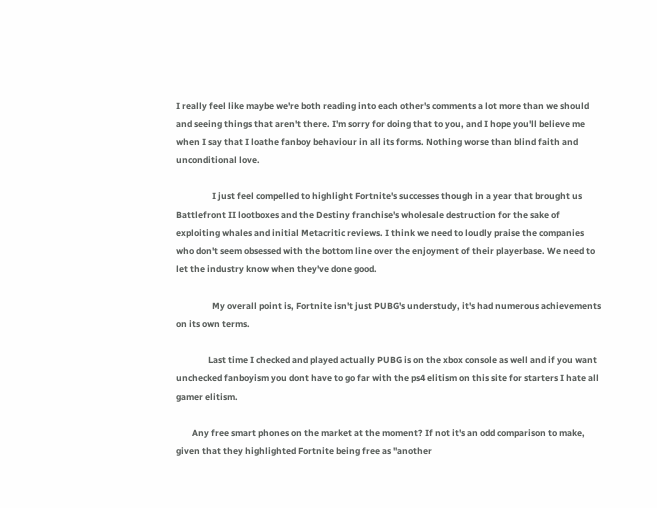I really feel like maybe we're both reading into each other's comments a lot more than we should and seeing things that aren't there. I'm sorry for doing that to you, and I hope you'll believe me when I say that I loathe fanboy behaviour in all its forms. Nothing worse than blind faith and unconditional love.

                  I just feel compelled to highlight Fortnite's successes though in a year that brought us Battlefront II lootboxes and the Destiny franchise's wholesale destruction for the sake of exploiting whales and initial Metacritic reviews. I think we need to loudly praise the companies who don't seem obsessed with the bottom line over the enjoyment of their playerbase. We need to let the industry know when they've done good.

                  My overall point is, Fortnite isn't just PUBG's understudy, it's had numerous achievements on its own terms.

                Last time I checked and played actually PUBG is on the xbox console as well and if you want unchecked fanboyism you dont have to go far with the ps4 elitism on this site for starters I hate all gamer elitism.

        Any free smart phones on the market at the moment? If not it's an odd comparison to make, given that they highlighted Fortnite being free as "another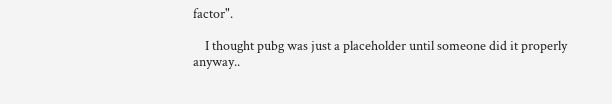factor".

    I thought pubg was just a placeholder until someone did it properly anyway..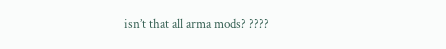isn’t that all arma mods? ????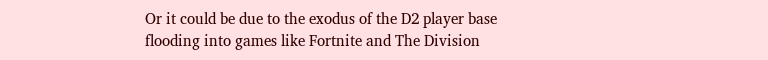Or it could be due to the exodus of the D2 player base flooding into games like Fortnite and The Division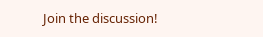Join the discussion!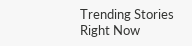Trending Stories Right Now